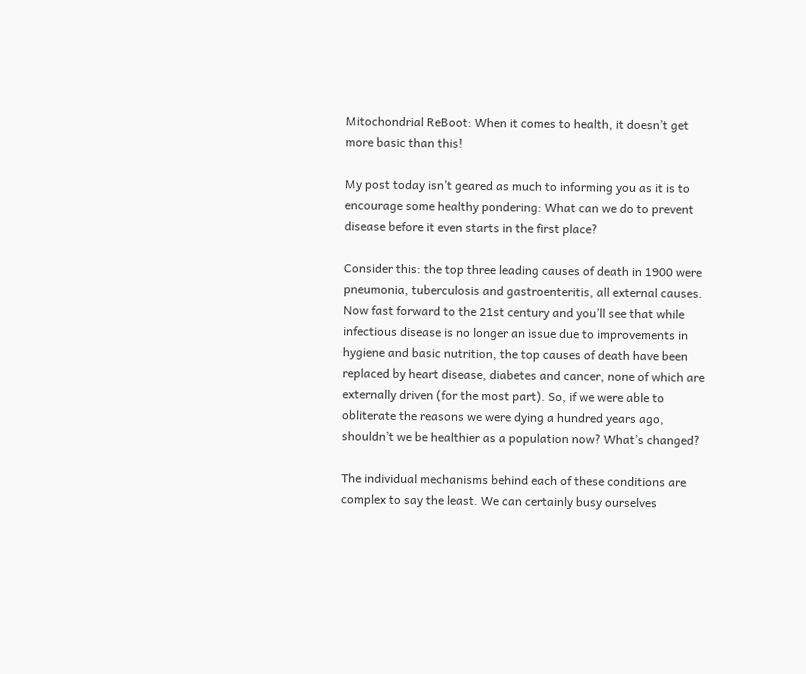Mitochondrial ReBoot: When it comes to health, it doesn’t get more basic than this!

My post today isn’t geared as much to informing you as it is to encourage some healthy pondering: What can we do to prevent disease before it even starts in the first place?

Consider this: the top three leading causes of death in 1900 were pneumonia, tuberculosis and gastroenteritis, all external causes. Now fast forward to the 21st century and you’ll see that while infectious disease is no longer an issue due to improvements in hygiene and basic nutrition, the top causes of death have been replaced by heart disease, diabetes and cancer, none of which are externally driven (for the most part). So, if we were able to obliterate the reasons we were dying a hundred years ago, shouldn’t we be healthier as a population now? What’s changed?

The individual mechanisms behind each of these conditions are complex to say the least. We can certainly busy ourselves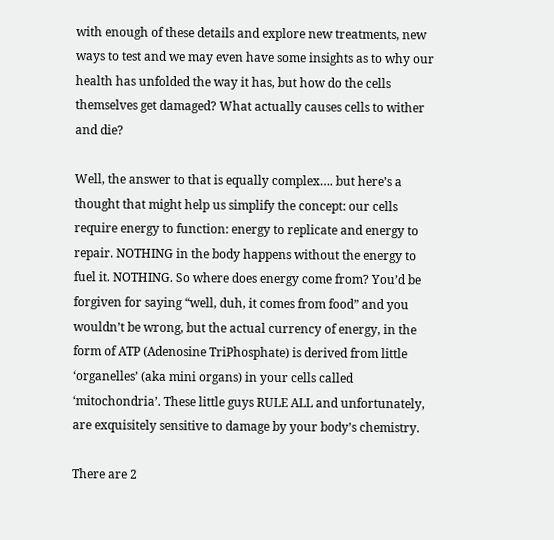with enough of these details and explore new treatments, new ways to test and we may even have some insights as to why our health has unfolded the way it has, but how do the cells themselves get damaged? What actually causes cells to wither and die?

Well, the answer to that is equally complex…. but here’s a thought that might help us simplify the concept: our cells require energy to function: energy to replicate and energy to repair. NOTHING in the body happens without the energy to fuel it. NOTHING. So where does energy come from? You’d be forgiven for saying “well, duh, it comes from food” and you wouldn’t be wrong, but the actual currency of energy, in the form of ATP (Adenosine TriPhosphate) is derived from little ‘organelles’ (aka mini organs) in your cells called ‘mitochondria’. These little guys RULE ALL and unfortunately, are exquisitely sensitive to damage by your body’s chemistry.

There are 2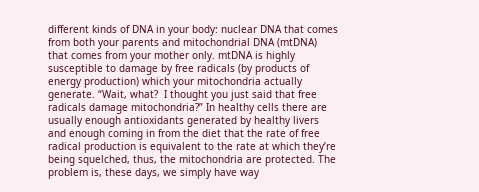different kinds of DNA in your body: nuclear DNA that comes from both your parents and mitochondrial DNA (mtDNA) that comes from your mother only. mtDNA is highly susceptible to damage by free radicals (by products of energy production) which your mitochondria actually generate. “Wait, what?  I thought you just said that free radicals damage mitochondria?” In healthy cells there are usually enough antioxidants generated by healthy livers and enough coming in from the diet that the rate of free radical production is equivalent to the rate at which they’re being squelched, thus, the mitochondria are protected. The problem is, these days, we simply have way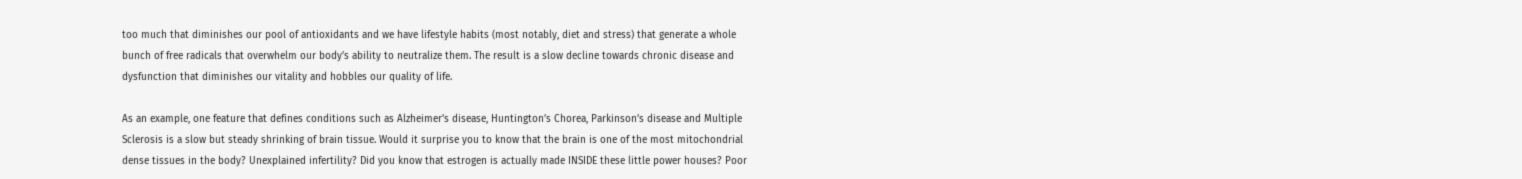too much that diminishes our pool of antioxidants and we have lifestyle habits (most notably, diet and stress) that generate a whole bunch of free radicals that overwhelm our body’s ability to neutralize them. The result is a slow decline towards chronic disease and dysfunction that diminishes our vitality and hobbles our quality of life.

As an example, one feature that defines conditions such as Alzheimer’s disease, Huntington’s Chorea, Parkinson’s disease and Multiple Sclerosis is a slow but steady shrinking of brain tissue. Would it surprise you to know that the brain is one of the most mitochondrial dense tissues in the body? Unexplained infertility? Did you know that estrogen is actually made INSIDE these little power houses? Poor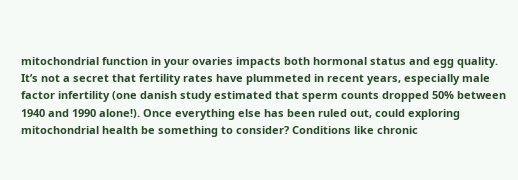mitochondrial function in your ovaries impacts both hormonal status and egg quality. It’s not a secret that fertility rates have plummeted in recent years, especially male factor infertility (one danish study estimated that sperm counts dropped 50% between 1940 and 1990 alone!). Once everything else has been ruled out, could exploring mitochondrial health be something to consider? Conditions like chronic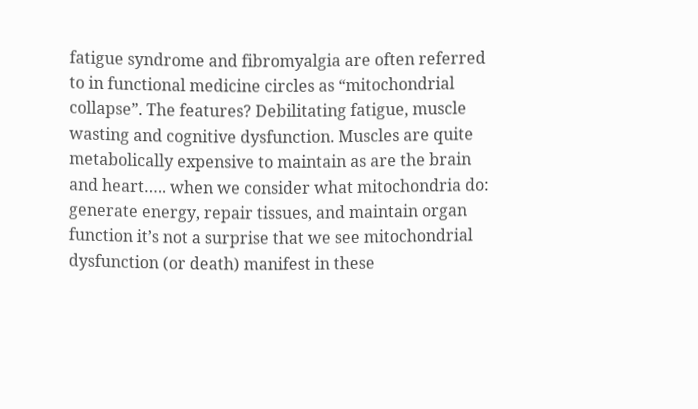fatigue syndrome and fibromyalgia are often referred to in functional medicine circles as “mitochondrial collapse”. The features? Debilitating fatigue, muscle wasting and cognitive dysfunction. Muscles are quite metabolically expensive to maintain as are the brain and heart….. when we consider what mitochondria do: generate energy, repair tissues, and maintain organ function it’s not a surprise that we see mitochondrial dysfunction (or death) manifest in these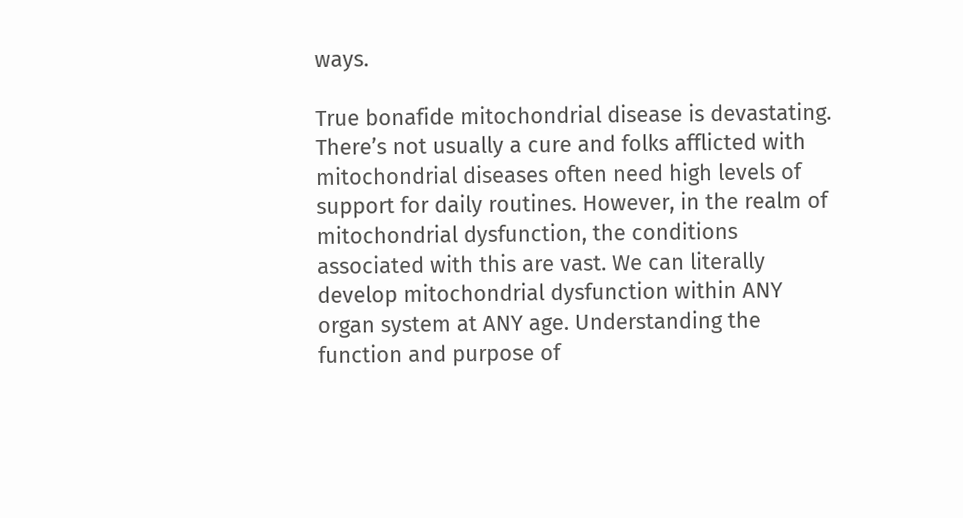ways.

True bonafide mitochondrial disease is devastating. There’s not usually a cure and folks afflicted with mitochondrial diseases often need high levels of support for daily routines. However, in the realm of mitochondrial dysfunction, the conditions associated with this are vast. We can literally develop mitochondrial dysfunction within ANY organ system at ANY age. Understanding the function and purpose of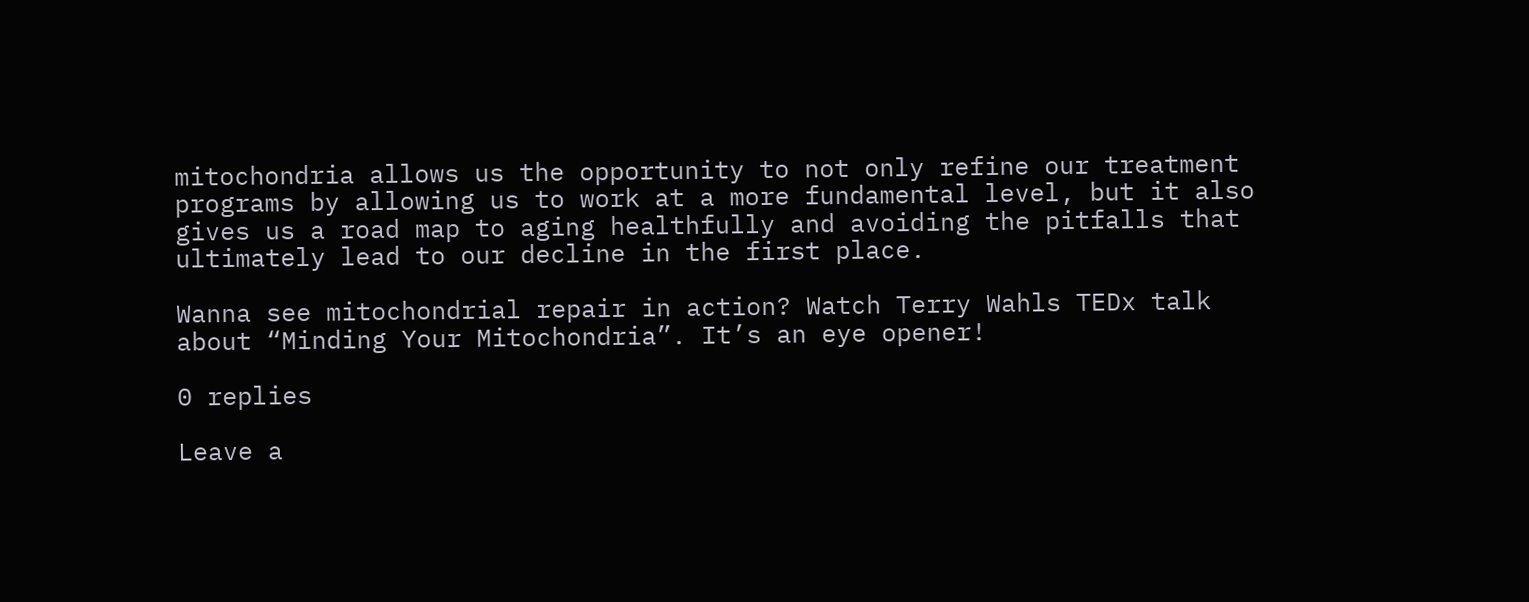mitochondria allows us the opportunity to not only refine our treatment programs by allowing us to work at a more fundamental level, but it also gives us a road map to aging healthfully and avoiding the pitfalls that ultimately lead to our decline in the first place.

Wanna see mitochondrial repair in action? Watch Terry Wahls TEDx talk about “Minding Your Mitochondria”. It’s an eye opener!

0 replies

Leave a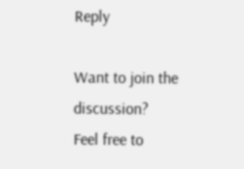Reply

Want to join the discussion?
Feel free to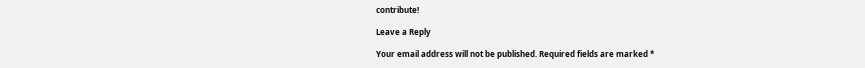contribute!

Leave a Reply

Your email address will not be published. Required fields are marked *